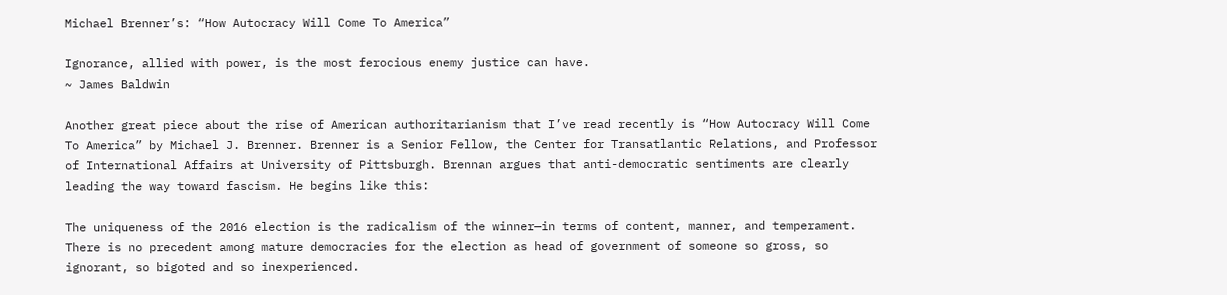Michael Brenner’s: “How Autocracy Will Come To America”

Ignorance, allied with power, is the most ferocious enemy justice can have.
~ James Baldwin

Another great piece about the rise of American authoritarianism that I’ve read recently is “How Autocracy Will Come To America” by Michael J. Brenner. Brenner is a Senior Fellow, the Center for Transatlantic Relations, and Professor of International Affairs at University of Pittsburgh. Brennan argues that anti-democratic sentiments are clearly leading the way toward fascism. He begins like this:

The uniqueness of the 2016 election is the radicalism of the winner—in terms of content, manner, and temperament. There is no precedent among mature democracies for the election as head of government of someone so gross, so ignorant, so bigoted and so inexperienced.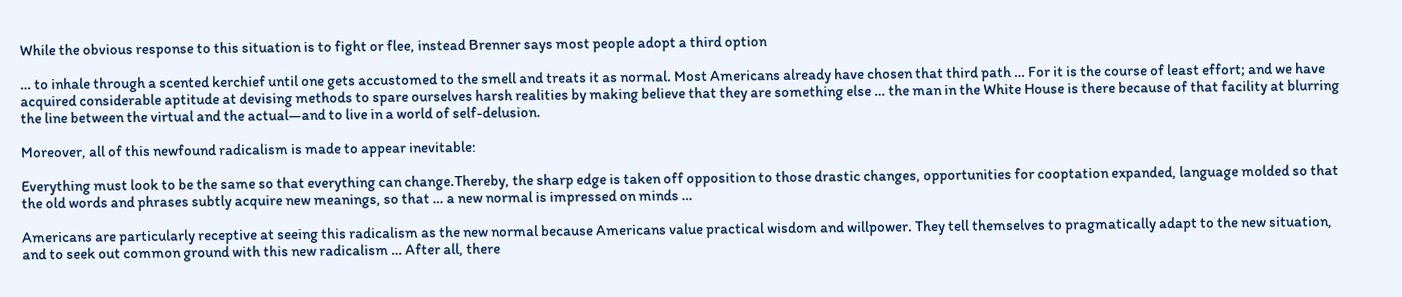While the obvious response to this situation is to fight or flee, instead Brenner says most people adopt a third option

… to inhale through a scented kerchief until one gets accustomed to the smell and treats it as normal. Most Americans already have chosen that third path … For it is the course of least effort; and we have acquired considerable aptitude at devising methods to spare ourselves harsh realities by making believe that they are something else … the man in the White House is there because of that facility at blurring the line between the virtual and the actual—and to live in a world of self-delusion.

Moreover, all of this newfound radicalism is made to appear inevitable:

Everything must look to be the same so that everything can change.Thereby, the sharp edge is taken off opposition to those drastic changes, opportunities for cooptation expanded, language molded so that the old words and phrases subtly acquire new meanings, so that … a new normal is impressed on minds …

Americans are particularly receptive at seeing this radicalism as the new normal because Americans value practical wisdom and willpower. They tell themselves to pragmatically adapt to the new situation, and to seek out common ground with this new radicalism … After all, there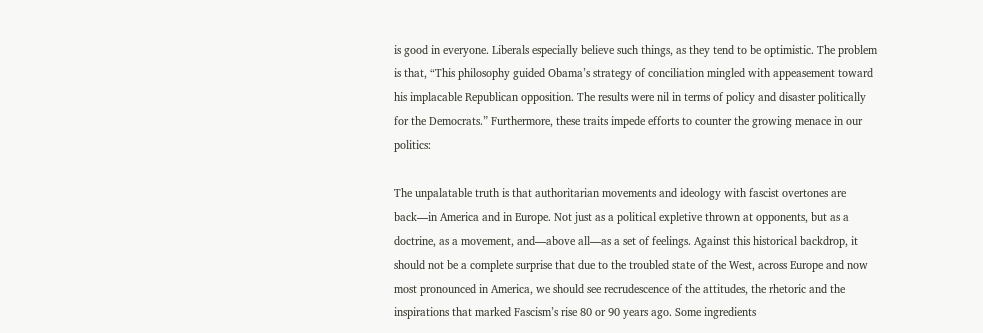is good in everyone. Liberals especially believe such things, as they tend to be optimistic. The problem is that, “This philosophy guided Obama’s strategy of conciliation mingled with appeasement toward his implacable Republican opposition. The results were nil in terms of policy and disaster politically for the Democrats.” Furthermore, these traits impede efforts to counter the growing menace in our politics:

The unpalatable truth is that authoritarian movements and ideology with fascist overtones are back—in America and in Europe. Not just as a political expletive thrown at opponents, but as a doctrine, as a movement, and—above all—as a set of feelings. Against this historical backdrop, it should not be a complete surprise that due to the troubled state of the West, across Europe and now most pronounced in America, we should see recrudescence of the attitudes, the rhetoric and the inspirations that marked Fascism’s rise 80 or 90 years ago. Some ingredients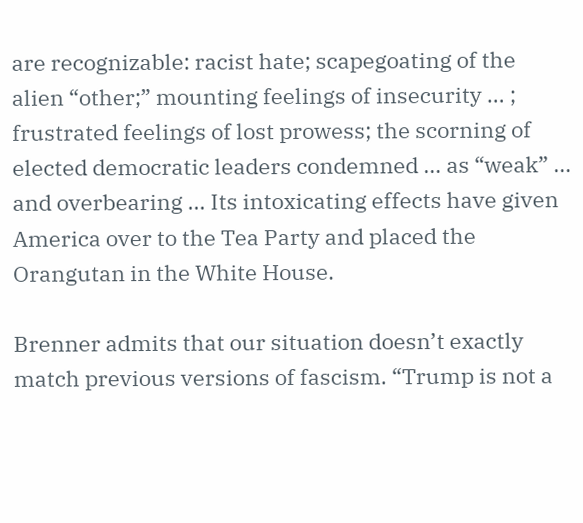are recognizable: racist hate; scapegoating of the alien “other;” mounting feelings of insecurity … ; frustrated feelings of lost prowess; the scorning of elected democratic leaders condemned … as “weak” … and overbearing … Its intoxicating effects have given America over to the Tea Party and placed the Orangutan in the White House.

Brenner admits that our situation doesn’t exactly match previous versions of fascism. “Trump is not a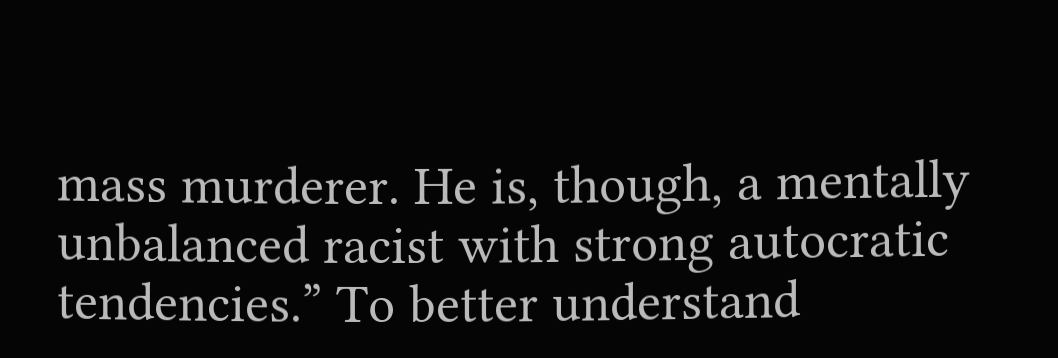mass murderer. He is, though, a mentally unbalanced racist with strong autocratic tendencies.” To better understand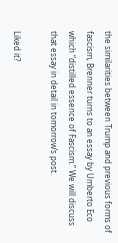the similarities between Trump and previous forms of fascism, Brenner turns to an essay by Umberto Eco which “distilled essence of Fascism.” We will discuss that essay in detail in tomorrow’s post.

Liked it?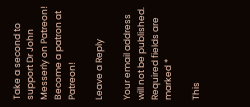Take a second to support Dr John Messerly on Patreon!
Become a patron at Patreon!

Leave a Reply

Your email address will not be published. Required fields are marked *

This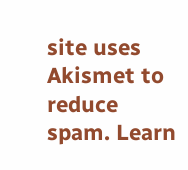site uses Akismet to reduce spam. Learn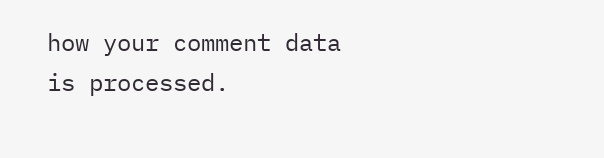how your comment data is processed.